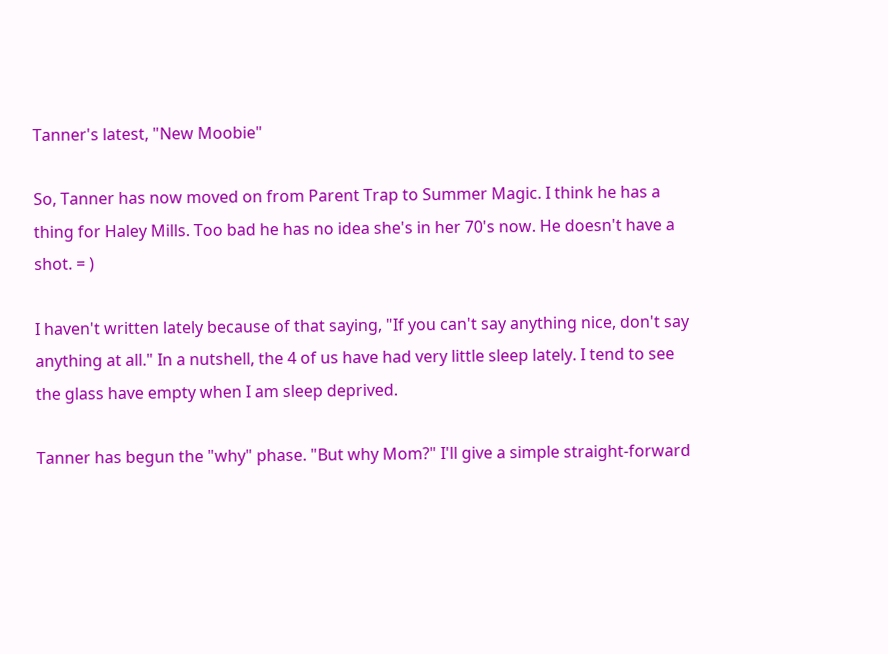Tanner's latest, "New Moobie"

So, Tanner has now moved on from Parent Trap to Summer Magic. I think he has a thing for Haley Mills. Too bad he has no idea she's in her 70's now. He doesn't have a shot. = )

I haven't written lately because of that saying, "If you can't say anything nice, don't say anything at all." In a nutshell, the 4 of us have had very little sleep lately. I tend to see the glass have empty when I am sleep deprived.

Tanner has begun the "why" phase. "But why Mom?" I'll give a simple straight-forward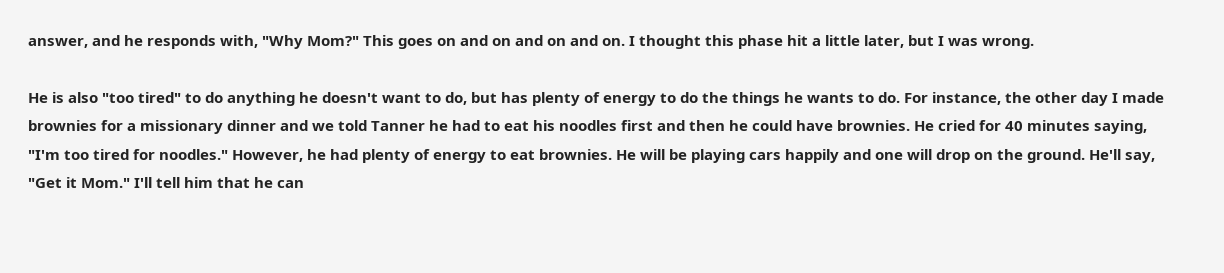answer, and he responds with, "Why Mom?" This goes on and on and on and on. I thought this phase hit a little later, but I was wrong.

He is also "too tired" to do anything he doesn't want to do, but has plenty of energy to do the things he wants to do. For instance, the other day I made brownies for a missionary dinner and we told Tanner he had to eat his noodles first and then he could have brownies. He cried for 40 minutes saying, "I'm too tired for noodles." However, he had plenty of energy to eat brownies. He will be playing cars happily and one will drop on the ground. He'll say, "Get it Mom." I'll tell him that he can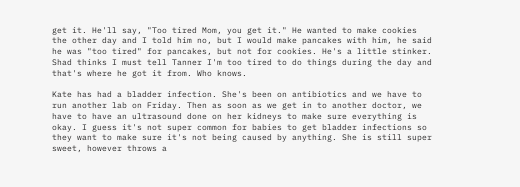get it. He'll say, "Too tired Mom, you get it." He wanted to make cookies the other day and I told him no, but I would make pancakes with him, he said he was "too tired" for pancakes, but not for cookies. He's a little stinker. Shad thinks I must tell Tanner I'm too tired to do things during the day and that's where he got it from. Who knows.

Kate has had a bladder infection. She's been on antibiotics and we have to run another lab on Friday. Then as soon as we get in to another doctor, we have to have an ultrasound done on her kidneys to make sure everything is okay. I guess it's not super common for babies to get bladder infections so they want to make sure it's not being caused by anything. She is still super sweet, however throws a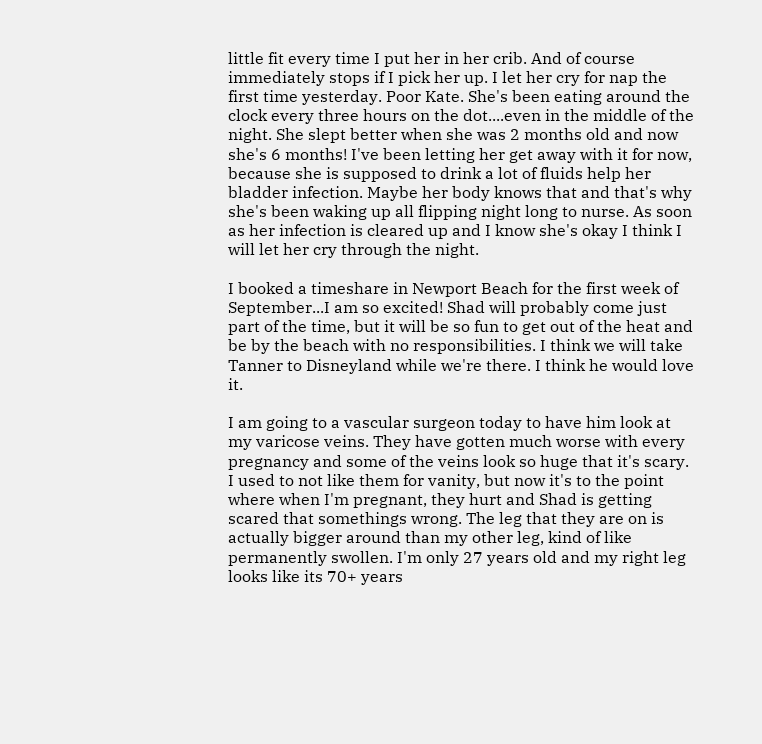little fit every time I put her in her crib. And of course immediately stops if I pick her up. I let her cry for nap the first time yesterday. Poor Kate. She's been eating around the clock every three hours on the dot....even in the middle of the night. She slept better when she was 2 months old and now she's 6 months! I've been letting her get away with it for now, because she is supposed to drink a lot of fluids help her bladder infection. Maybe her body knows that and that's why she's been waking up all flipping night long to nurse. As soon as her infection is cleared up and I know she's okay I think I will let her cry through the night.

I booked a timeshare in Newport Beach for the first week of September...I am so excited! Shad will probably come just part of the time, but it will be so fun to get out of the heat and be by the beach with no responsibilities. I think we will take Tanner to Disneyland while we're there. I think he would love it.

I am going to a vascular surgeon today to have him look at my varicose veins. They have gotten much worse with every pregnancy and some of the veins look so huge that it's scary. I used to not like them for vanity, but now it's to the point where when I'm pregnant, they hurt and Shad is getting scared that somethings wrong. The leg that they are on is actually bigger around than my other leg, kind of like permanently swollen. I'm only 27 years old and my right leg looks like its 70+ years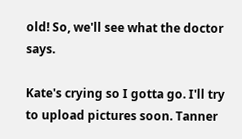old! So, we'll see what the doctor says.

Kate's crying so I gotta go. I'll try to upload pictures soon. Tanner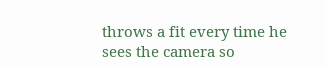throws a fit every time he sees the camera so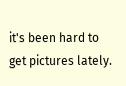it's been hard to get pictures lately.